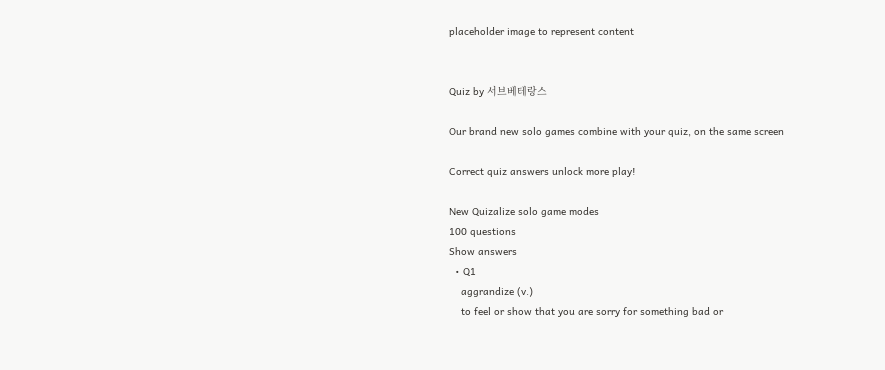placeholder image to represent content


Quiz by 서브베테랑스

Our brand new solo games combine with your quiz, on the same screen

Correct quiz answers unlock more play!

New Quizalize solo game modes
100 questions
Show answers
  • Q1
    aggrandize (v.)
    to feel or show that you are sorry for something bad or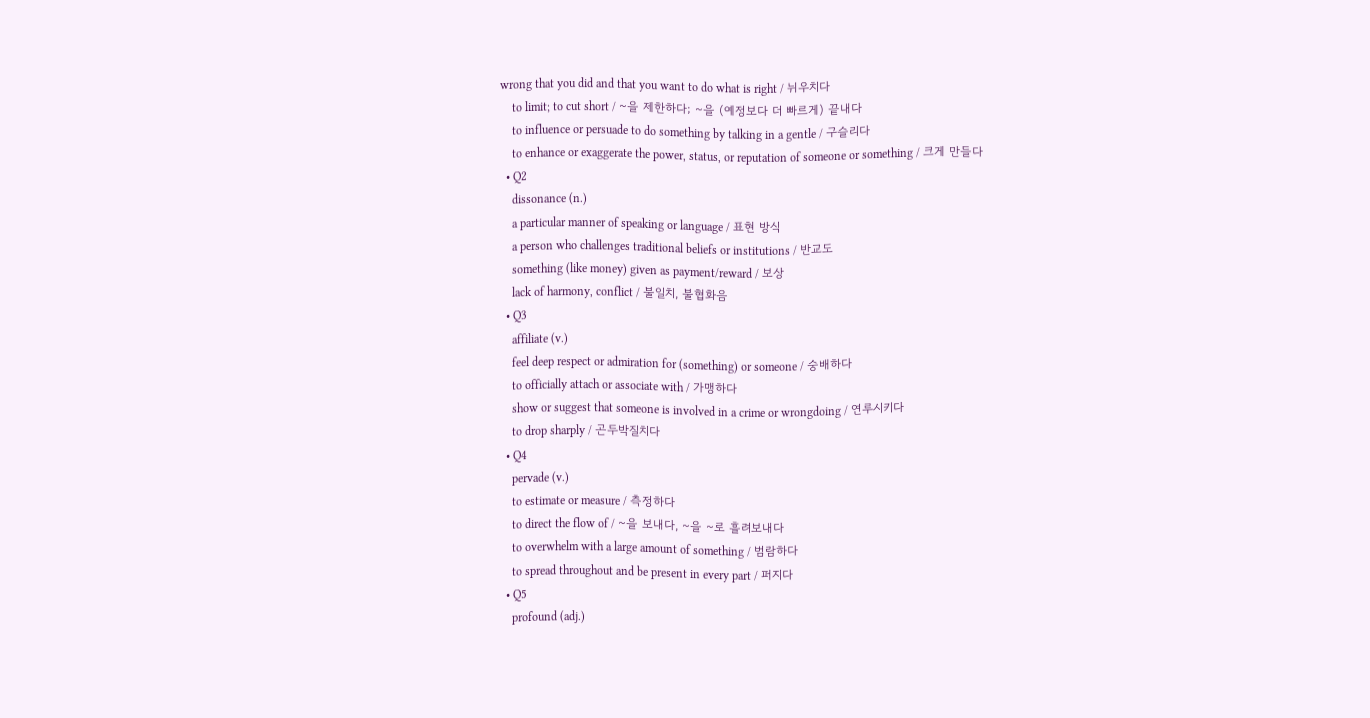wrong that you did and that you want to do what is right / 뉘우치다
    to limit; to cut short / ~을 제한하다; ~을 (예정보다 더 빠르게) 끝내다
    to influence or persuade to do something by talking in a gentle / 구슬리다
    to enhance or exaggerate the power, status, or reputation of someone or something / 크게 만들다
  • Q2
    dissonance (n.)
    a particular manner of speaking or language / 표현 방식
    a person who challenges traditional beliefs or institutions / 반교도
    something (like money) given as payment/reward / 보상
    lack of harmony, conflict / 불일치, 불협화음
  • Q3
    affiliate (v.)
    feel deep respect or admiration for (something) or someone / 숭배하다
    to officially attach or associate with / 가맹하다
    show or suggest that someone is involved in a crime or wrongdoing / 연루시키다
    to drop sharply / 곤두박질치다
  • Q4
    pervade (v.)
    to estimate or measure / 측정하다
    to direct the flow of / ~을 보내다, ~을 ~로 흘려보내다
    to overwhelm with a large amount of something / 범람하다
    to spread throughout and be present in every part / 퍼지다
  • Q5
    profound (adj.)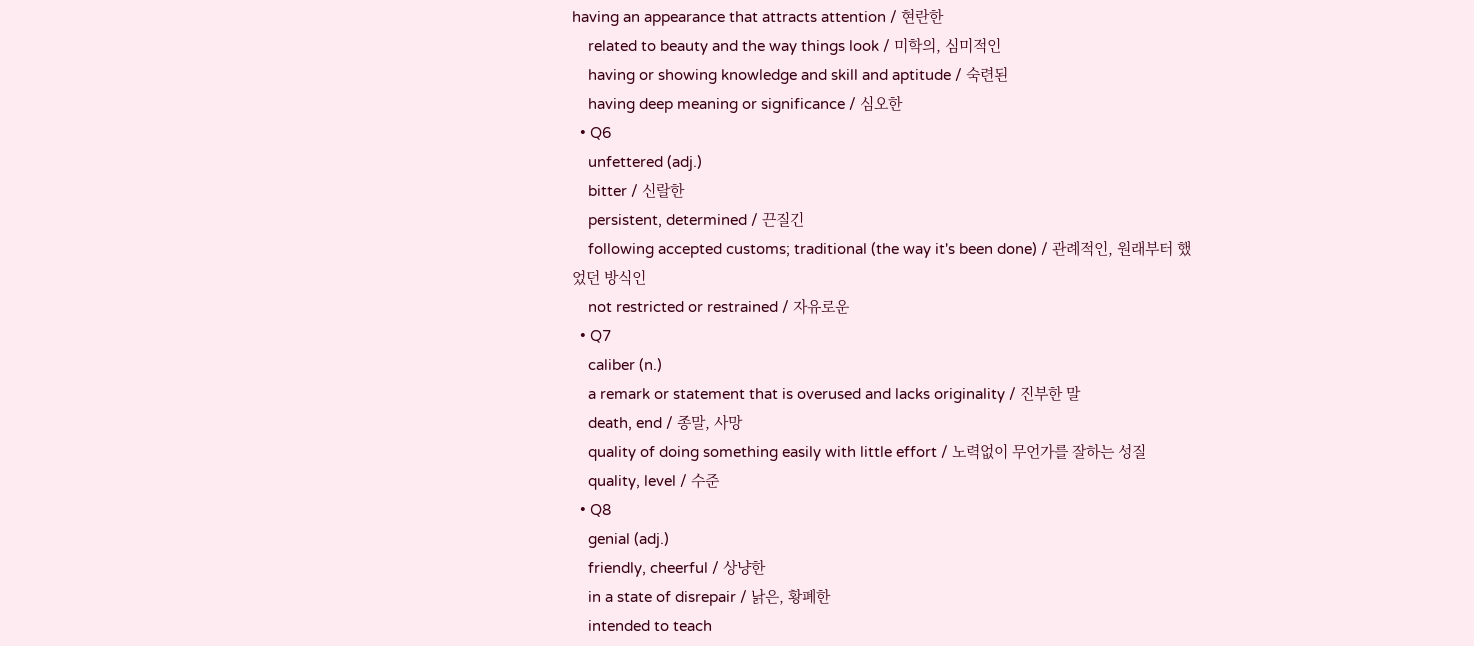having an appearance that attracts attention / 현란한
    related to beauty and the way things look / 미학의, 심미적인
    having or showing knowledge and skill and aptitude / 숙련된
    having deep meaning or significance / 심오한
  • Q6
    unfettered (adj.)
    bitter / 신랄한
    persistent, determined / 끈질긴
    following accepted customs; traditional (the way it's been done) / 관례적인, 원래부터 했었던 방식인
    not restricted or restrained / 자유로운
  • Q7
    caliber (n.)
    a remark or statement that is overused and lacks originality / 진부한 말
    death, end / 종말, 사망
    quality of doing something easily with little effort / 노력없이 무언가를 잘하는 성질
    quality, level / 수준
  • Q8
    genial (adj.)
    friendly, cheerful / 상냥한
    in a state of disrepair / 낡은, 황폐한
    intended to teach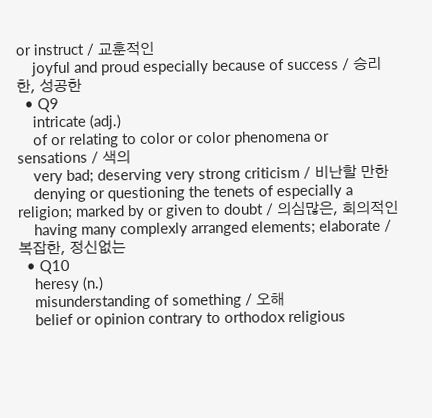or instruct / 교훈적인
    joyful and proud especially because of success / 승리한, 성공한
  • Q9
    intricate (adj.)
    of or relating to color or color phenomena or sensations / 색의
    very bad; deserving very strong criticism / 비난할 만한
    denying or questioning the tenets of especially a religion; marked by or given to doubt / 의심많은, 회의적인
    having many complexly arranged elements; elaborate / 복잡한, 정신없는
  • Q10
    heresy (n.)
    misunderstanding of something / 오해
    belief or opinion contrary to orthodox religious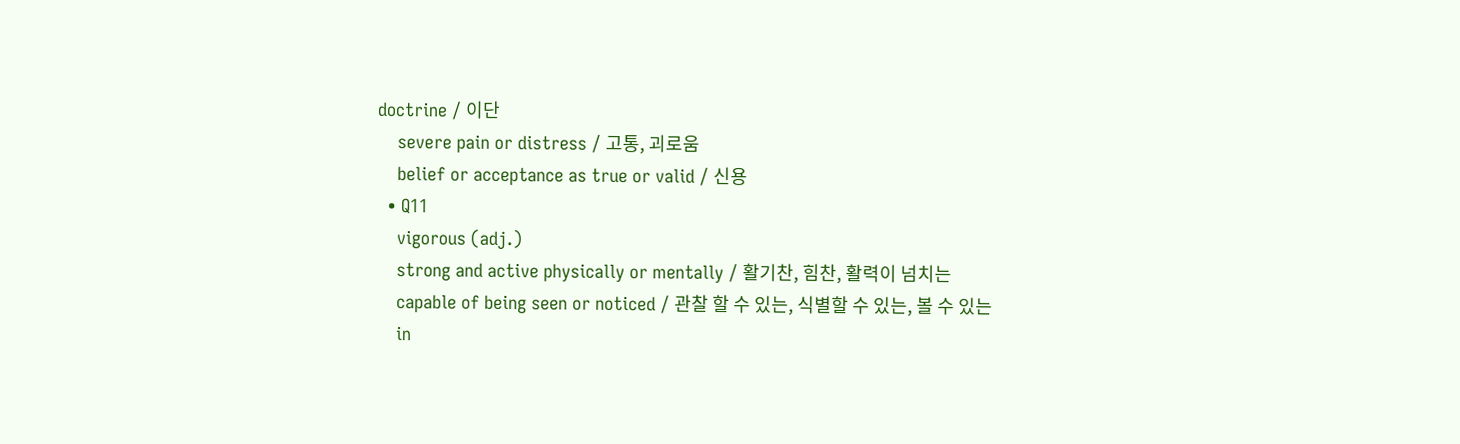doctrine / 이단
    severe pain or distress / 고통, 괴로움
    belief or acceptance as true or valid / 신용
  • Q11
    vigorous (adj.)
    strong and active physically or mentally / 활기찬, 힘찬, 활력이 넘치는
    capable of being seen or noticed / 관찰 할 수 있는, 식별할 수 있는, 볼 수 있는
    in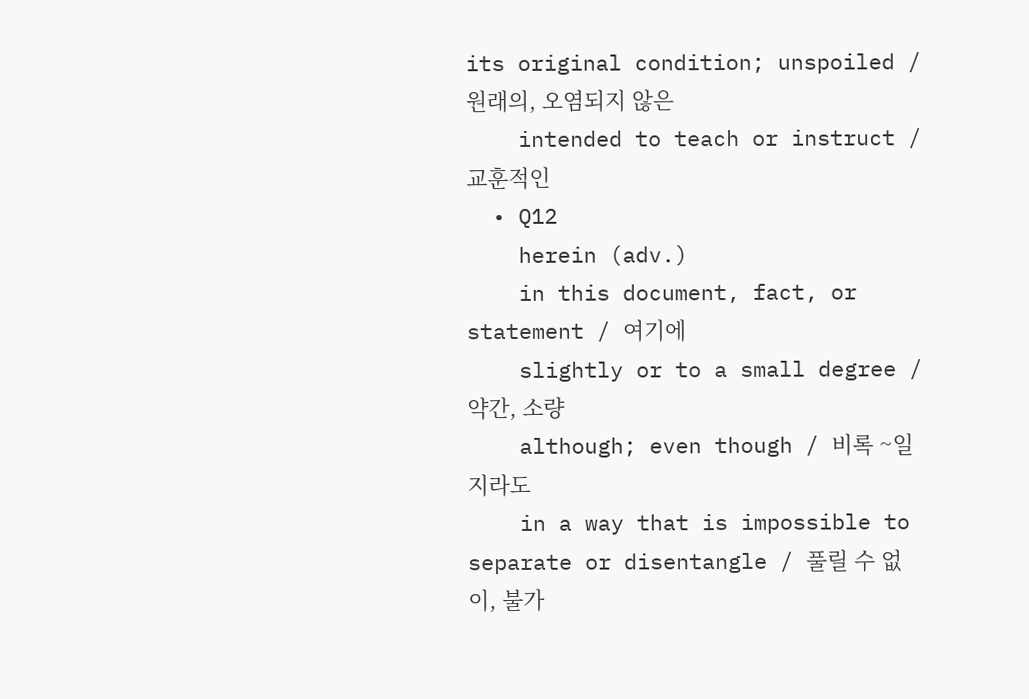its original condition; unspoiled / 원래의, 오염되지 않은
    intended to teach or instruct / 교훈적인
  • Q12
    herein (adv.)
    in this document, fact, or statement / 여기에
    slightly or to a small degree / 약간, 소량
    although; even though / 비록 ~일지라도
    in a way that is impossible to separate or disentangle / 풀릴 수 없이, 불가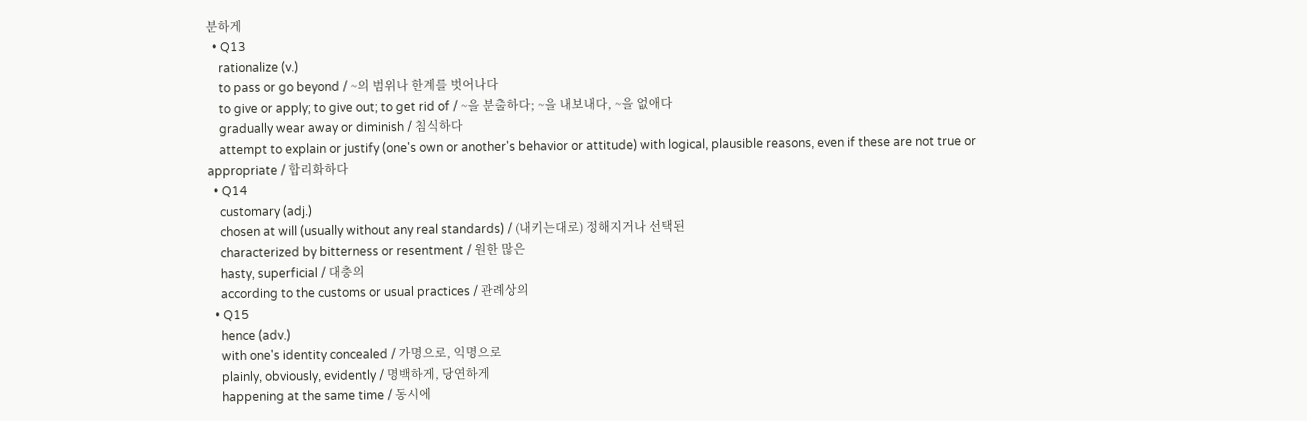분하게
  • Q13
    rationalize (v.)
    to pass or go beyond / ~의 범위나 한계를 벗어나다
    to give or apply; to give out; to get rid of / ~을 분출하다; ~을 내보내다, ~을 없애다
    gradually wear away or diminish / 침식하다
    attempt to explain or justify (one's own or another's behavior or attitude) with logical, plausible reasons, even if these are not true or appropriate / 합리화하다
  • Q14
    customary (adj.)
    chosen at will (usually without any real standards) / (내키는대로) 정해지거나 선택된
    characterized by bitterness or resentment / 원한 많은
    hasty, superficial / 대충의
    according to the customs or usual practices / 관례상의
  • Q15
    hence (adv.)
    with one's identity concealed / 가명으로, 익명으로
    plainly, obviously, evidently / 명백하게, 당연하게
    happening at the same time / 동시에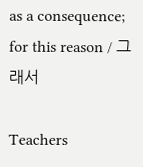as a consequence; for this reason / 그래서

Teachers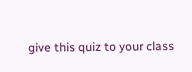give this quiz to your class